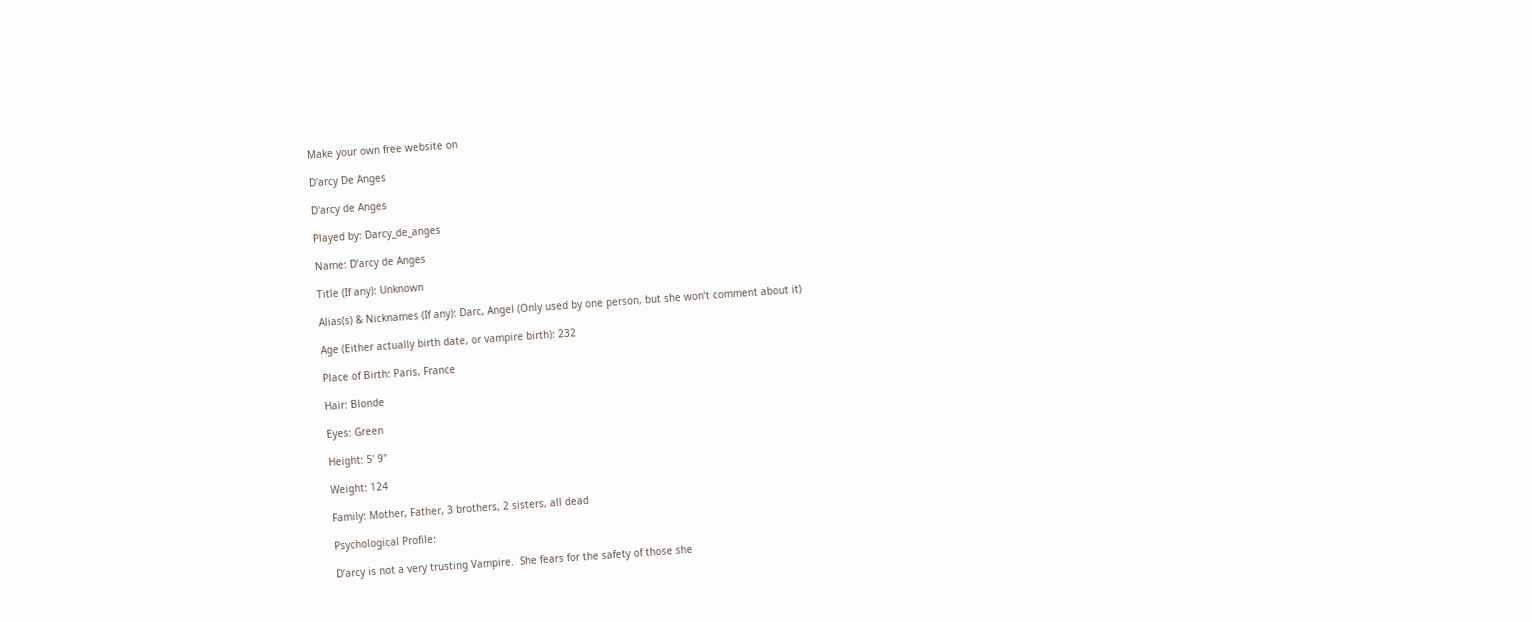Make your own free website on

D'arcy De Anges

D'arcy de Anges

Played by: Darcy_de_anges

Name: D’arcy de Anges

Title (If any): Unknown

Alias(s) & Nicknames (If any): Darc, Angel (Only used by one person, but she won’t comment about it)

Age (Either actually birth date, or vampire birth): 232

Place of Birth: Paris, France

Hair: Blonde

Eyes: Green

Height: 5' 9"

Weight: 124

Family: Mother, Father, 3 brothers, 2 sisters, all dead

Psychological Profile:

D’arcy is not a very trusting Vampire.  She fears for the safety of those she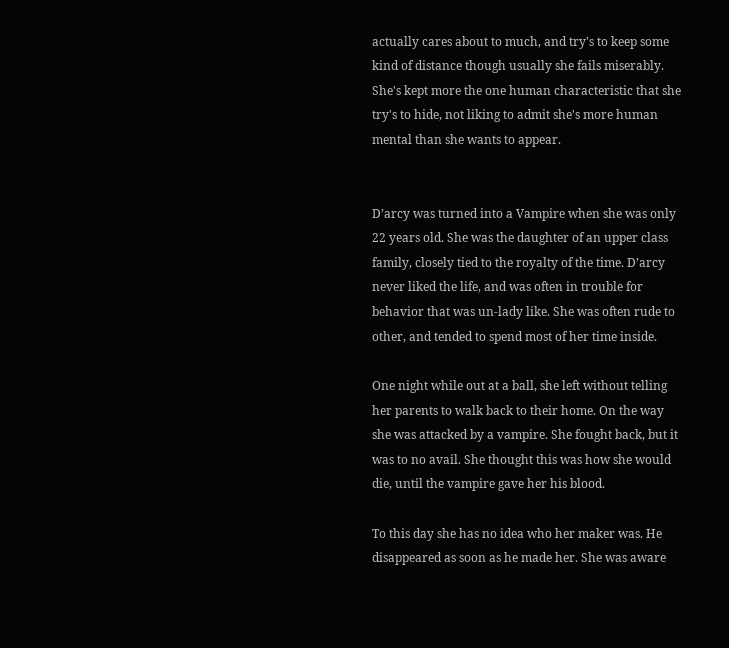actually cares about to much, and try's to keep some kind of distance though usually she fails miserably. She's kept more the one human characteristic that she try's to hide, not liking to admit she's more human mental than she wants to appear.


D’arcy was turned into a Vampire when she was only 22 years old. She was the daughter of an upper class family, closely tied to the royalty of the time. D’arcy never liked the life, and was often in trouble for behavior that was un-lady like. She was often rude to other, and tended to spend most of her time inside.

One night while out at a ball, she left without telling her parents to walk back to their home. On the way she was attacked by a vampire. She fought back, but it was to no avail. She thought this was how she would die, until the vampire gave her his blood.

To this day she has no idea who her maker was. He disappeared as soon as he made her. She was aware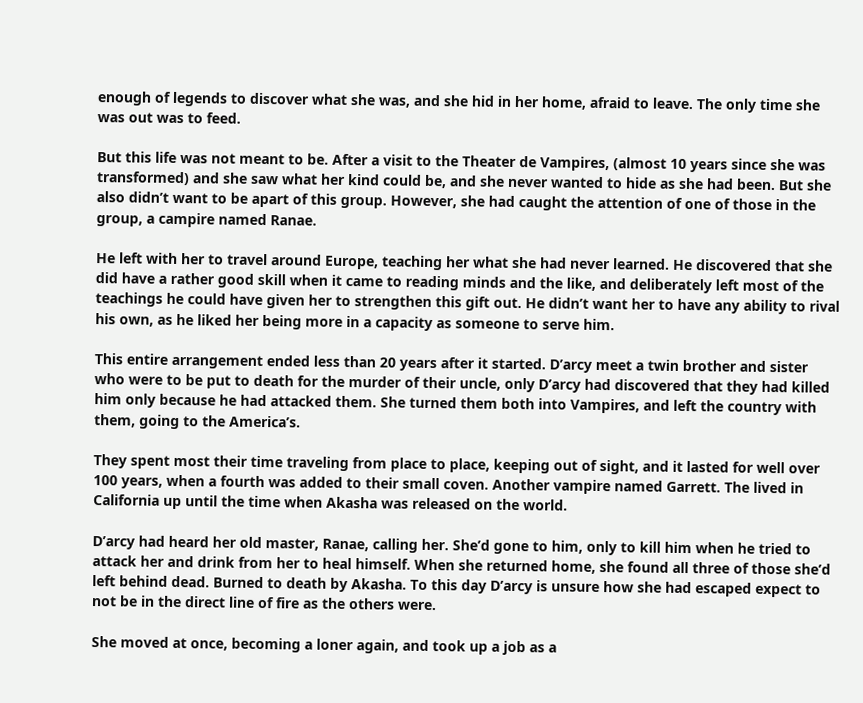enough of legends to discover what she was, and she hid in her home, afraid to leave. The only time she was out was to feed.

But this life was not meant to be. After a visit to the Theater de Vampires, (almost 10 years since she was transformed) and she saw what her kind could be, and she never wanted to hide as she had been. But she also didn’t want to be apart of this group. However, she had caught the attention of one of those in the group, a campire named Ranae.

He left with her to travel around Europe, teaching her what she had never learned. He discovered that she did have a rather good skill when it came to reading minds and the like, and deliberately left most of the teachings he could have given her to strengthen this gift out. He didn’t want her to have any ability to rival his own, as he liked her being more in a capacity as someone to serve him.

This entire arrangement ended less than 20 years after it started. D’arcy meet a twin brother and sister who were to be put to death for the murder of their uncle, only D’arcy had discovered that they had killed him only because he had attacked them. She turned them both into Vampires, and left the country with them, going to the America’s.

They spent most their time traveling from place to place, keeping out of sight, and it lasted for well over 100 years, when a fourth was added to their small coven. Another vampire named Garrett. The lived in California up until the time when Akasha was released on the world.

D’arcy had heard her old master, Ranae, calling her. She’d gone to him, only to kill him when he tried to attack her and drink from her to heal himself. When she returned home, she found all three of those she’d left behind dead. Burned to death by Akasha. To this day D’arcy is unsure how she had escaped expect to not be in the direct line of fire as the others were.

She moved at once, becoming a loner again, and took up a job as a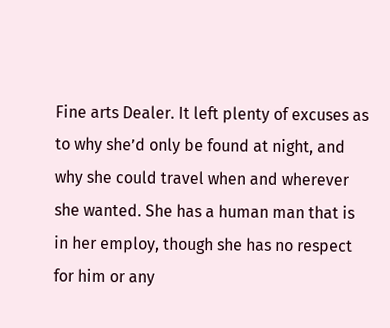Fine arts Dealer. It left plenty of excuses as to why she’d only be found at night, and why she could travel when and wherever she wanted. She has a human man that is in her employ, though she has no respect for him or any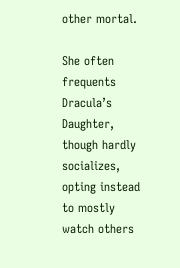other mortal.

She often frequents Dracula’s Daughter, though hardly socializes, opting instead to mostly watch others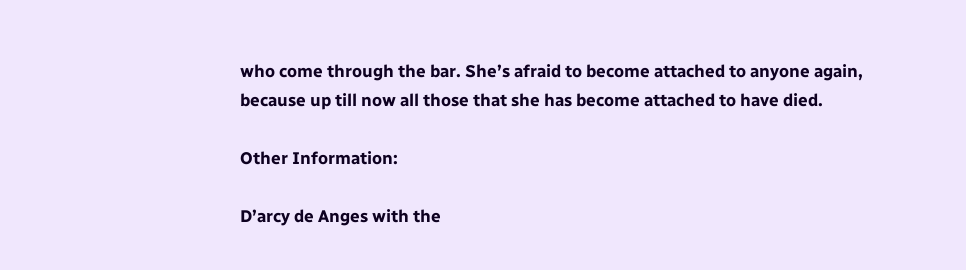who come through the bar. She’s afraid to become attached to anyone again, because up till now all those that she has become attached to have died.

Other Information:

D’arcy de Anges with the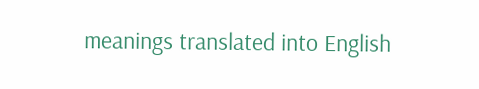meanings translated into English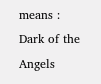means : Dark of the Angels